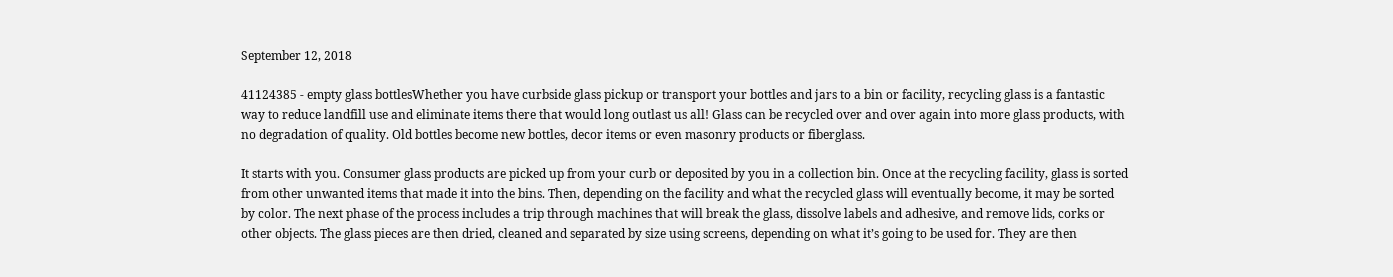September 12, 2018

41124385 - empty glass bottlesWhether you have curbside glass pickup or transport your bottles and jars to a bin or facility, recycling glass is a fantastic way to reduce landfill use and eliminate items there that would long outlast us all! Glass can be recycled over and over again into more glass products, with no degradation of quality. Old bottles become new bottles, decor items or even masonry products or fiberglass.

It starts with you. Consumer glass products are picked up from your curb or deposited by you in a collection bin. Once at the recycling facility, glass is sorted from other unwanted items that made it into the bins. Then, depending on the facility and what the recycled glass will eventually become, it may be sorted by color. The next phase of the process includes a trip through machines that will break the glass, dissolve labels and adhesive, and remove lids, corks or other objects. The glass pieces are then dried, cleaned and separated by size using screens, depending on what it’s going to be used for. They are then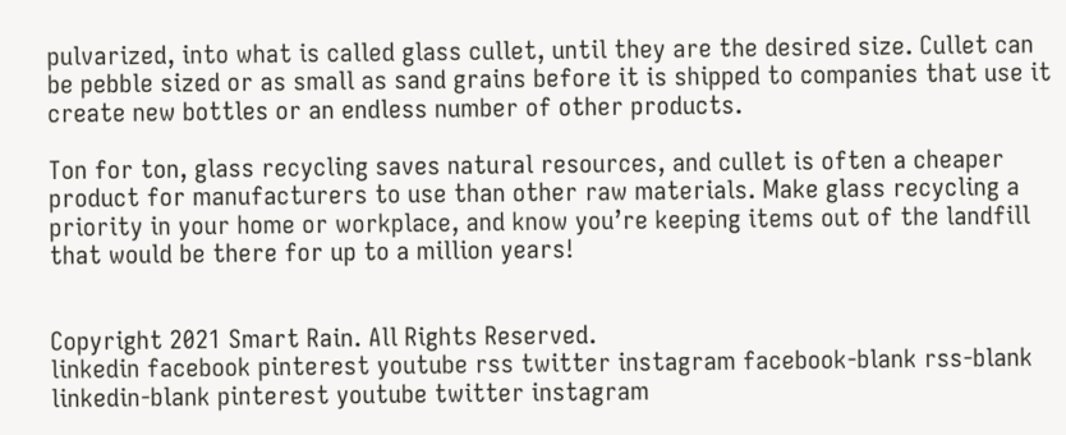pulvarized, into what is called glass cullet, until they are the desired size. Cullet can be pebble sized or as small as sand grains before it is shipped to companies that use it create new bottles or an endless number of other products.

Ton for ton, glass recycling saves natural resources, and cullet is often a cheaper product for manufacturers to use than other raw materials. Make glass recycling a priority in your home or workplace, and know you’re keeping items out of the landfill that would be there for up to a million years!


Copyright 2021 Smart Rain. All Rights Reserved.
linkedin facebook pinterest youtube rss twitter instagram facebook-blank rss-blank linkedin-blank pinterest youtube twitter instagram